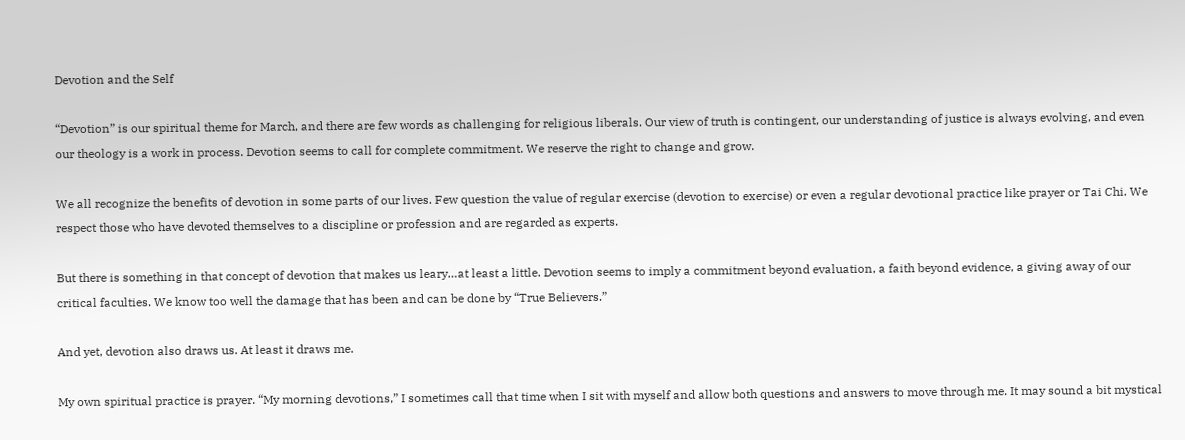Devotion and the Self

“Devotion” is our spiritual theme for March, and there are few words as challenging for religious liberals. Our view of truth is contingent, our understanding of justice is always evolving, and even our theology is a work in process. Devotion seems to call for complete commitment. We reserve the right to change and grow.

We all recognize the benefits of devotion in some parts of our lives. Few question the value of regular exercise (devotion to exercise) or even a regular devotional practice like prayer or Tai Chi. We respect those who have devoted themselves to a discipline or profession and are regarded as experts.

But there is something in that concept of devotion that makes us leary…at least a little. Devotion seems to imply a commitment beyond evaluation, a faith beyond evidence, a giving away of our critical faculties. We know too well the damage that has been and can be done by “True Believers.”

And yet, devotion also draws us. At least it draws me.

My own spiritual practice is prayer. “My morning devotions,” I sometimes call that time when I sit with myself and allow both questions and answers to move through me. It may sound a bit mystical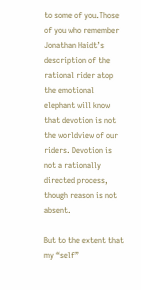to some of you.Those of you who remember Jonathan Haidt’s description of the rational rider atop the emotional elephant will know that devotion is not the worldview of our riders. Devotion is not a rationally directed process, though reason is not absent.

But to the extent that my “self”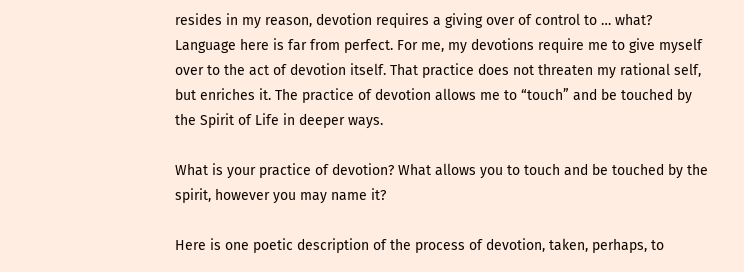resides in my reason, devotion requires a giving over of control to … what? Language here is far from perfect. For me, my devotions require me to give myself over to the act of devotion itself. That practice does not threaten my rational self, but enriches it. The practice of devotion allows me to “touch” and be touched by the Spirit of Life in deeper ways.

What is your practice of devotion? What allows you to touch and be touched by the spirit, however you may name it?

Here is one poetic description of the process of devotion, taken, perhaps, to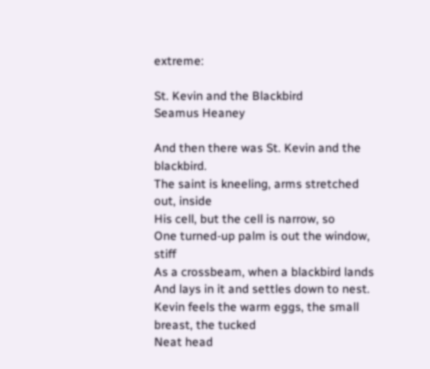extreme:

St. Kevin and the Blackbird
Seamus Heaney

And then there was St. Kevin and the blackbird.
The saint is kneeling, arms stretched out, inside
His cell, but the cell is narrow, so
One turned-up palm is out the window, stiff
As a crossbeam, when a blackbird lands
And lays in it and settles down to nest.
Kevin feels the warm eggs, the small breast, the tucked
Neat head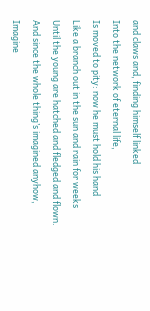and claws and, finding himself linked
Into the network of eternal life,
Is moved to pity: now he must hold his hand
Like a branch out in the sun and rain for weeks
Until the young are hatched and fledged and flown.
And since the whole thing’s imagined anyhow,
Imagine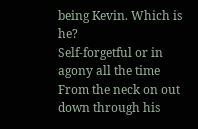being Kevin. Which is he?
Self-forgetful or in agony all the time
From the neck on out down through his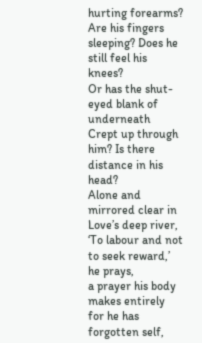hurting forearms?
Are his fingers sleeping? Does he still feel his knees?
Or has the shut-eyed blank of underneath
Crept up through him? Is there distance in his head?
Alone and mirrored clear in Love’s deep river,
‘To labour and not to seek reward,’ he prays,
a prayer his body makes entirely
for he has forgotten self,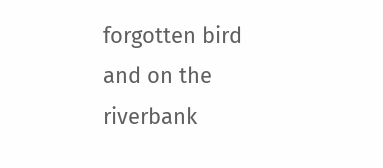forgotten bird
and on the riverbank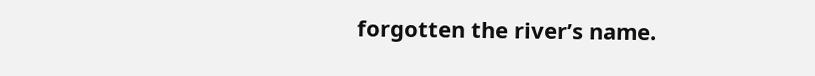forgotten the river’s name.